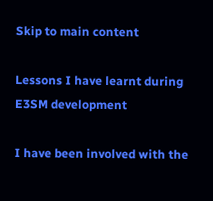Skip to main content

Lessons I have learnt during E3SM development

I have been involved with the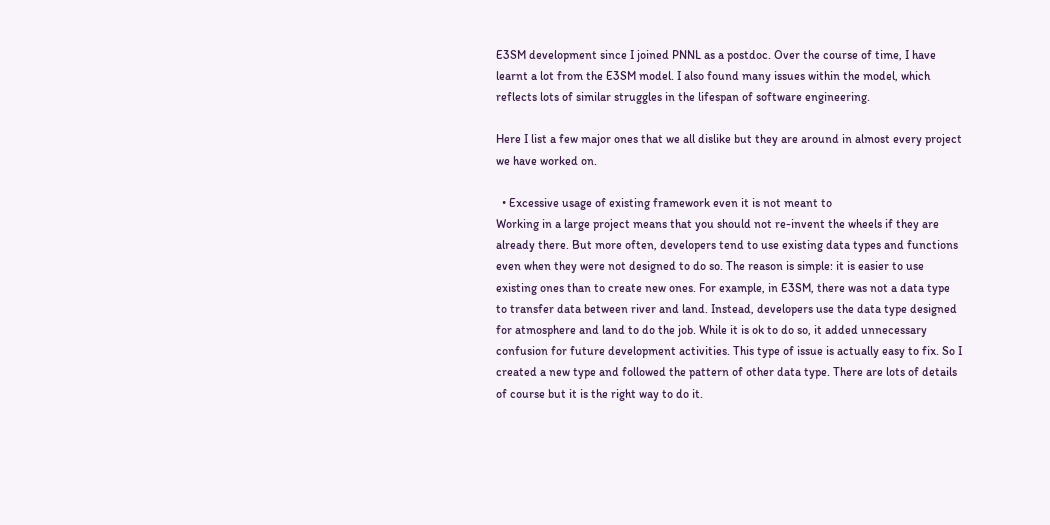E3SM development since I joined PNNL as a postdoc. Over the course of time, I have learnt a lot from the E3SM model. I also found many issues within the model, which reflects lots of similar struggles in the lifespan of software engineering.

Here I list a few major ones that we all dislike but they are around in almost every project we have worked on.

  • Excessive usage of existing framework even it is not meant to
Working in a large project means that you should not re-invent the wheels if they are already there. But more often, developers tend to use existing data types and functions even when they were not designed to do so. The reason is simple: it is easier to use existing ones than to create new ones. For example, in E3SM, there was not a data type to transfer data between river and land. Instead, developers use the data type designed for atmosphere and land to do the job. While it is ok to do so, it added unnecessary confusion for future development activities. This type of issue is actually easy to fix. So I created a new type and followed the pattern of other data type. There are lots of details of course but it is the right way to do it.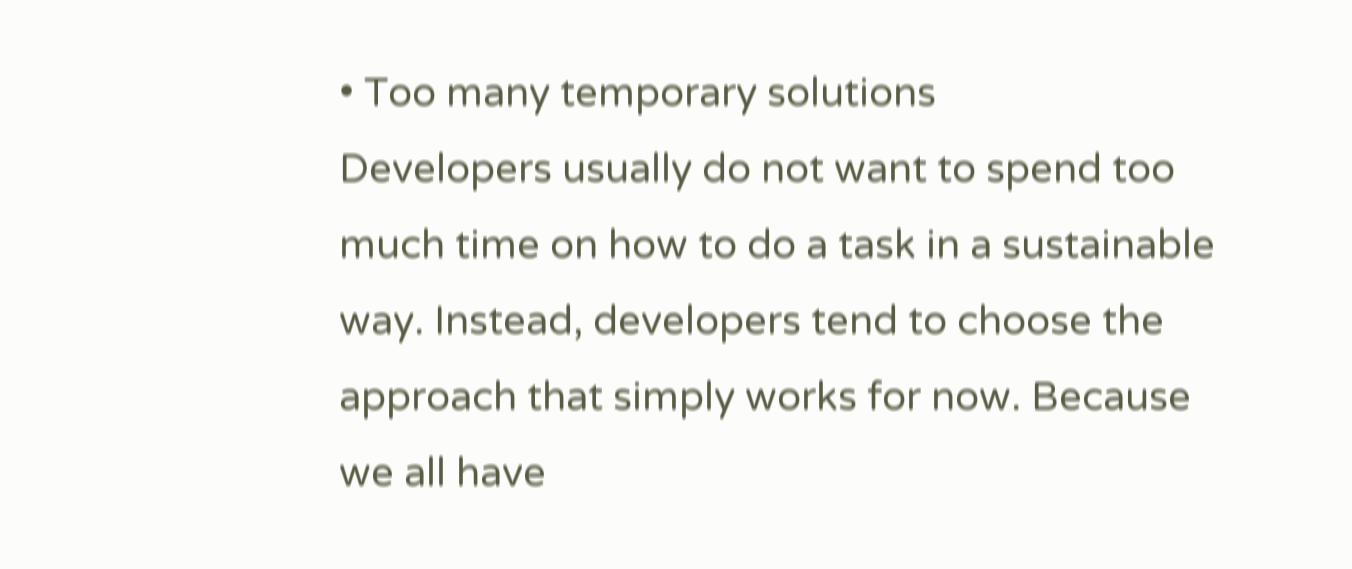• Too many temporary solutions
Developers usually do not want to spend too much time on how to do a task in a sustainable way. Instead, developers tend to choose the approach that simply works for now. Because we all have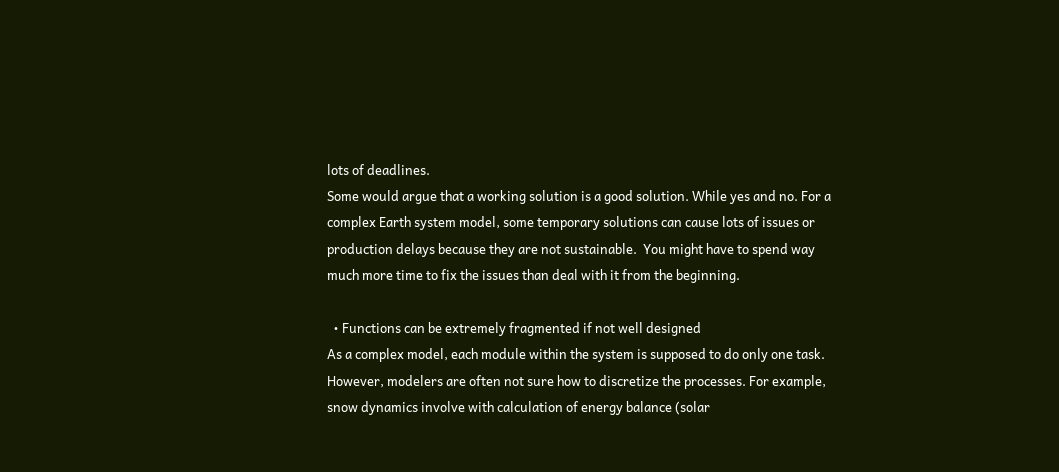lots of deadlines.
Some would argue that a working solution is a good solution. While yes and no. For a complex Earth system model, some temporary solutions can cause lots of issues or production delays because they are not sustainable.  You might have to spend way much more time to fix the issues than deal with it from the beginning.

  • Functions can be extremely fragmented if not well designed
As a complex model, each module within the system is supposed to do only one task. However, modelers are often not sure how to discretize the processes. For example, snow dynamics involve with calculation of energy balance (solar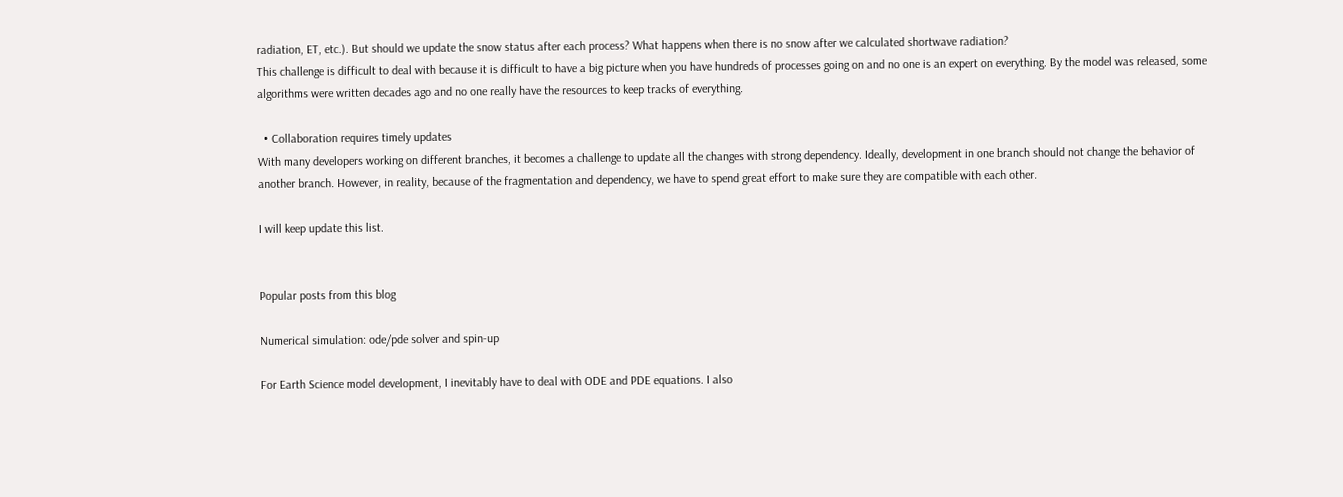radiation, ET, etc.). But should we update the snow status after each process? What happens when there is no snow after we calculated shortwave radiation?
This challenge is difficult to deal with because it is difficult to have a big picture when you have hundreds of processes going on and no one is an expert on everything. By the model was released, some algorithms were written decades ago and no one really have the resources to keep tracks of everything.

  • Collaboration requires timely updates
With many developers working on different branches, it becomes a challenge to update all the changes with strong dependency. Ideally, development in one branch should not change the behavior of another branch. However, in reality, because of the fragmentation and dependency, we have to spend great effort to make sure they are compatible with each other.

I will keep update this list.


Popular posts from this blog

Numerical simulation: ode/pde solver and spin-up

For Earth Science model development, I inevitably have to deal with ODE and PDE equations. I also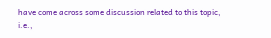have come across some discussion related to this topic, i.e.,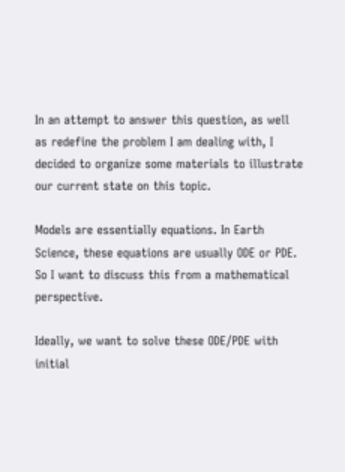In an attempt to answer this question, as well as redefine the problem I am dealing with, I decided to organize some materials to illustrate our current state on this topic.

Models are essentially equations. In Earth Science, these equations are usually ODE or PDE. So I want to discuss this from a mathematical perspective.

Ideally, we want to solve these ODE/PDE with initial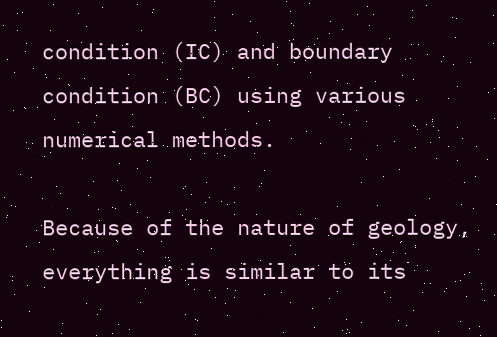condition (IC) and boundary condition (BC) using various numerical methods.

Because of the nature of geology, everything is similar to its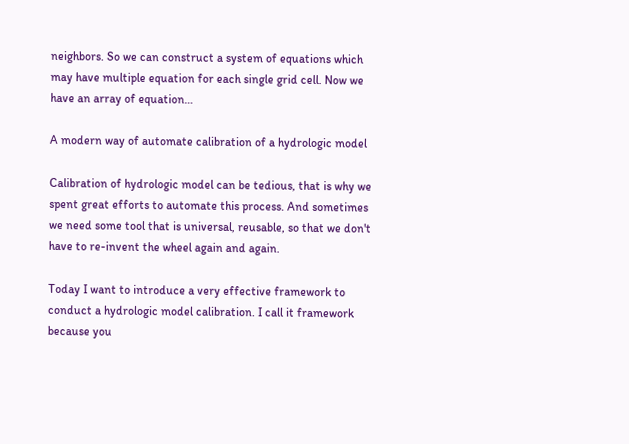neighbors. So we can construct a system of equations which may have multiple equation for each single grid cell. Now we have an array of equation…

A modern way of automate calibration of a hydrologic model

Calibration of hydrologic model can be tedious, that is why we spent great efforts to automate this process. And sometimes we need some tool that is universal, reusable, so that we don't have to re-invent the wheel again and again.

Today I want to introduce a very effective framework to conduct a hydrologic model calibration. I call it framework because you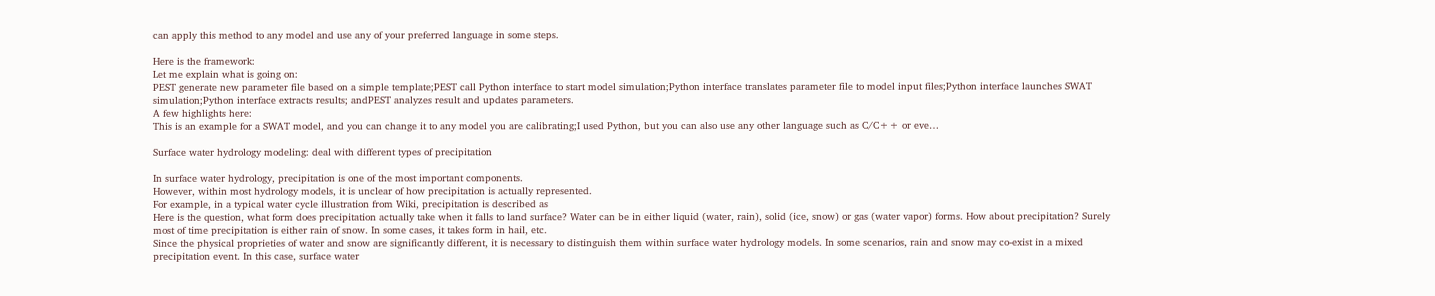can apply this method to any model and use any of your preferred language in some steps.

Here is the framework:
Let me explain what is going on:
PEST generate new parameter file based on a simple template;PEST call Python interface to start model simulation;Python interface translates parameter file to model input files;Python interface launches SWAT simulation;Python interface extracts results; andPEST analyzes result and updates parameters.
A few highlights here:
This is an example for a SWAT model, and you can change it to any model you are calibrating;I used Python, but you can also use any other language such as C/C++ or eve…

Surface water hydrology modeling: deal with different types of precipitation

In surface water hydrology, precipitation is one of the most important components.
However, within most hydrology models, it is unclear of how precipitation is actually represented.
For example, in a typical water cycle illustration from Wiki, precipitation is described as
Here is the question, what form does precipitation actually take when it falls to land surface? Water can be in either liquid (water, rain), solid (ice, snow) or gas (water vapor) forms. How about precipitation? Surely most of time precipitation is either rain of snow. In some cases, it takes form in hail, etc.
Since the physical proprieties of water and snow are significantly different, it is necessary to distinguish them within surface water hydrology models. In some scenarios, rain and snow may co-exist in a mixed precipitation event. In this case, surface water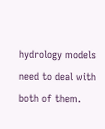hydrology models need to deal with both of them.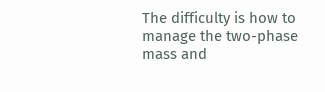The difficulty is how to manage the two-phase mass and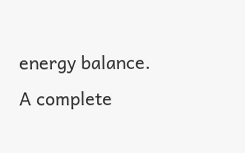energy balance. A complete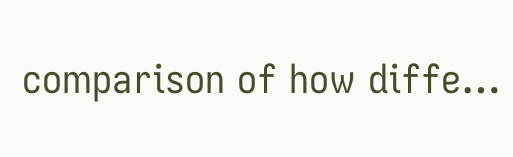comparison of how diffe…